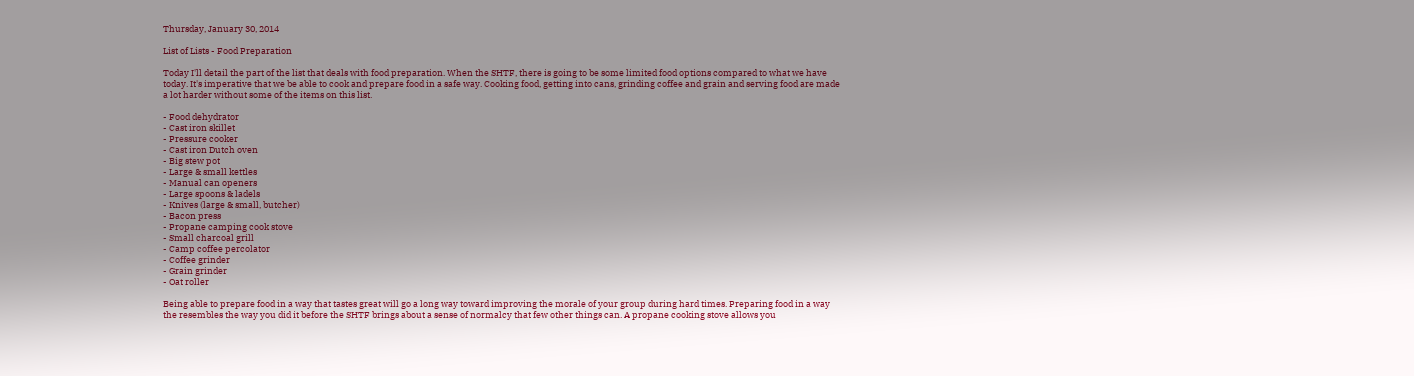Thursday, January 30, 2014

List of Lists - Food Preparation

Today I'll detail the part of the list that deals with food preparation. When the SHTF, there is going to be some limited food options compared to what we have today. It's imperative that we be able to cook and prepare food in a safe way. Cooking food, getting into cans, grinding coffee and grain and serving food are made a lot harder without some of the items on this list.

- Food dehydrator
- Cast iron skillet
- Pressure cooker
- Cast iron Dutch oven
- Big stew pot
- Large & small kettles
- Manual can openers
- Large spoons & ladels
- Knives (large & small, butcher)
- Bacon press
- Propane camping cook stove
- Small charcoal grill
- Camp coffee percolator
- Coffee grinder
- Grain grinder
- Oat roller

Being able to prepare food in a way that tastes great will go a long way toward improving the morale of your group during hard times. Preparing food in a way the resembles the way you did it before the SHTF brings about a sense of normalcy that few other things can. A propane cooking stove allows you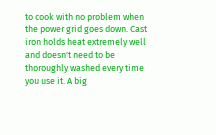to cook with no problem when the power grid goes down. Cast iron holds heat extremely well and doesn't need to be thoroughly washed every time you use it. A big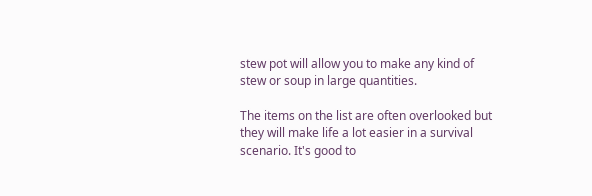stew pot will allow you to make any kind of stew or soup in large quantities.

The items on the list are often overlooked but they will make life a lot easier in a survival scenario. It's good to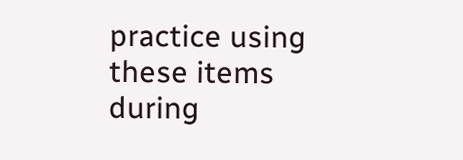practice using these items during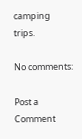camping trips.

No comments:

Post a Comment